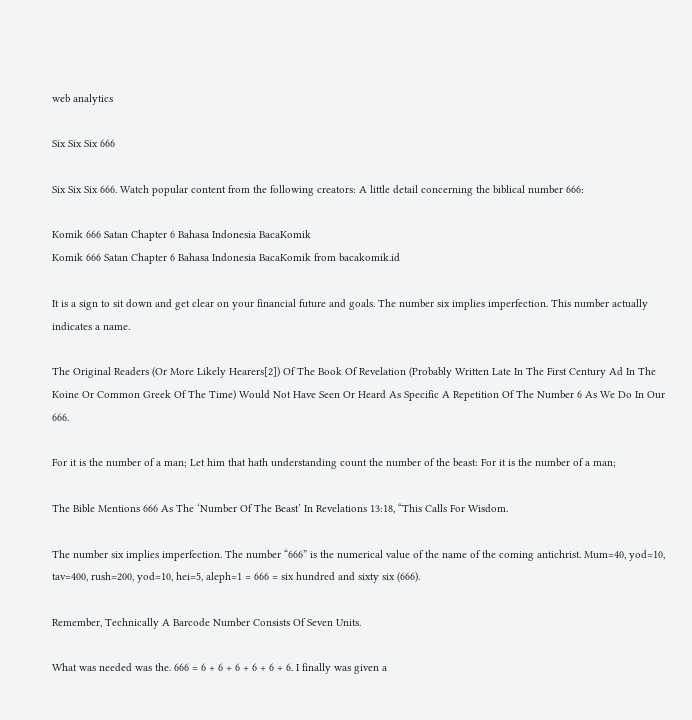web analytics

Six Six Six 666

Six Six Six 666. Watch popular content from the following creators: A little detail concerning the biblical number 666:

Komik 666 Satan Chapter 6 Bahasa Indonesia BacaKomik
Komik 666 Satan Chapter 6 Bahasa Indonesia BacaKomik from bacakomik.id

It is a sign to sit down and get clear on your financial future and goals. The number six implies imperfection. This number actually indicates a name.

The Original Readers (Or More Likely Hearers[2]) Of The Book Of Revelation (Probably Written Late In The First Century Ad In The Koine Or Common Greek Of The Time) Would Not Have Seen Or Heard As Specific A Repetition Of The Number 6 As We Do In Our 666.

For it is the number of a man; Let him that hath understanding count the number of the beast: For it is the number of a man;

The Bible Mentions 666 As The ‘Number Of The Beast’ In Revelations 13:18, “This Calls For Wisdom.

The number six implies imperfection. The number “666” is the numerical value of the name of the coming antichrist. Mum=40, yod=10, tav=400, rush=200, yod=10, hei=5, aleph=1 = 666 = six hundred and sixty six (666).

Remember, Technically A Barcode Number Consists Of Seven Units.

What was needed was the. 666 = 6 + 6 + 6 + 6 + 6 + 6. I finally was given a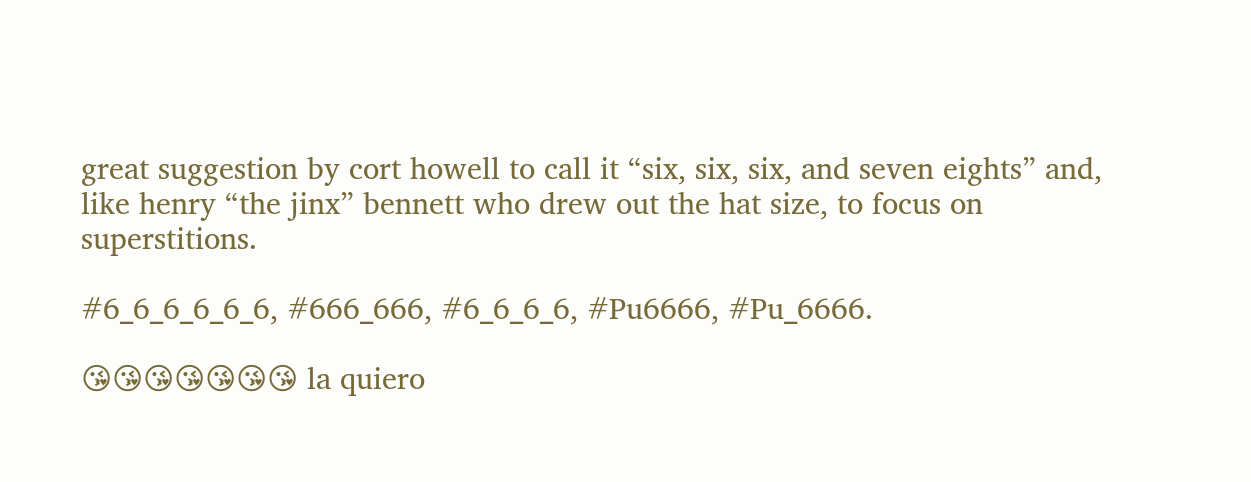great suggestion by cort howell to call it “six, six, six, and seven eights” and, like henry “the jinx” bennett who drew out the hat size, to focus on superstitions.

#6_6_6_6_6_6, #666_666, #6_6_6_6, #Pu6666, #Pu_6666.

😘😘😘😘😘😘😘 la quiero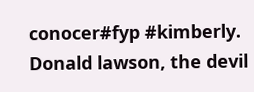conocer#fyp #kimberly. Donald lawson, the devil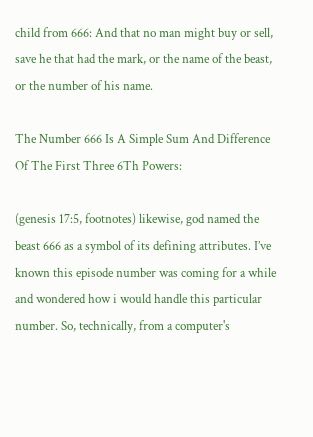child from 666: And that no man might buy or sell, save he that had the mark, or the name of the beast, or the number of his name.

The Number 666 Is A Simple Sum And Difference Of The First Three 6Th Powers:

(genesis 17:5, footnotes) likewise, god named the beast 666 as a symbol of its defining attributes. I’ve known this episode number was coming for a while and wondered how i would handle this particular number. So, technically, from a computer's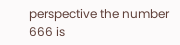perspective the number 666 is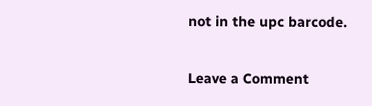not in the upc barcode.

Leave a Comment